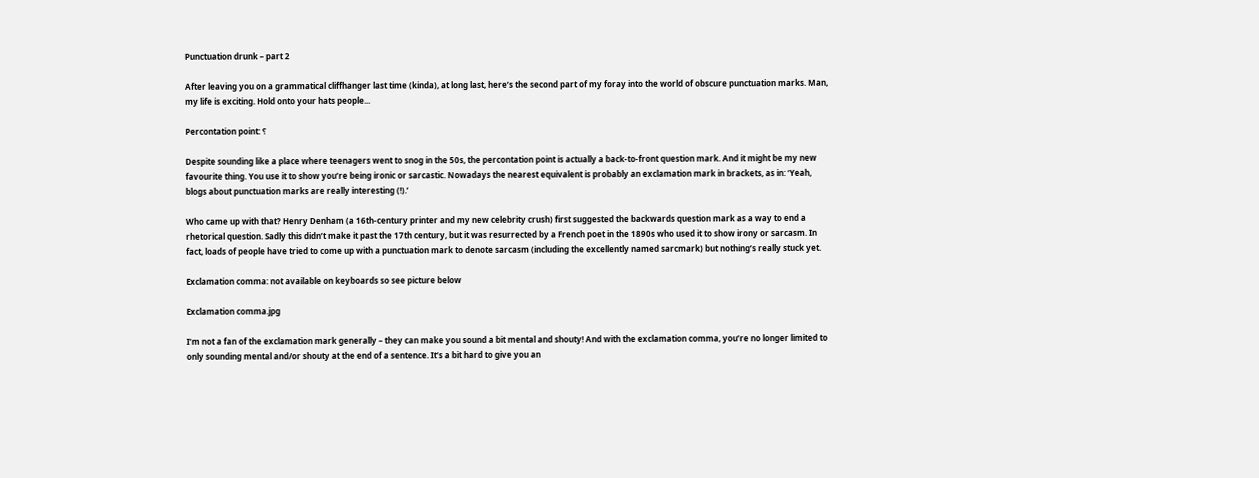Punctuation drunk – part 2

After leaving you on a grammatical cliffhanger last time (kinda), at long last, here’s the second part of my foray into the world of obscure punctuation marks. Man, my life is exciting. Hold onto your hats people...

Percontation point: ⸮

Despite sounding like a place where teenagers went to snog in the 50s, the percontation point is actually a back-to-front question mark. And it might be my new favourite thing. You use it to show you’re being ironic or sarcastic. Nowadays the nearest equivalent is probably an exclamation mark in brackets, as in: ‘Yeah, blogs about punctuation marks are really interesting (!).’

Who came up with that? Henry Denham (a 16th-century printer and my new celebrity crush) first suggested the backwards question mark as a way to end a rhetorical question. Sadly this didn’t make it past the 17th century, but it was resurrected by a French poet in the 1890s who used it to show irony or sarcasm. In fact, loads of people have tried to come up with a punctuation mark to denote sarcasm (including the excellently named sarcmark) but nothing’s really stuck yet.

Exclamation comma: not available on keyboards so see picture below

Exclamation comma.jpg

I’m not a fan of the exclamation mark generally – they can make you sound a bit mental and shouty! And with the exclamation comma, you’re no longer limited to only sounding mental and/or shouty at the end of a sentence. It’s a bit hard to give you an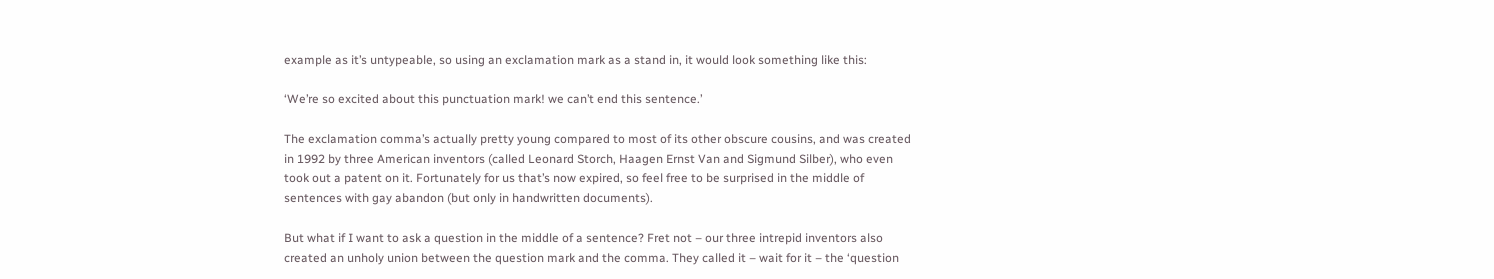example as it’s untypeable, so using an exclamation mark as a stand in, it would look something like this:

‘We’re so excited about this punctuation mark! we can’t end this sentence.’

The exclamation comma’s actually pretty young compared to most of its other obscure cousins, and was created in 1992 by three American inventors (called Leonard Storch, Haagen Ernst Van and Sigmund Silber), who even took out a patent on it. Fortunately for us that’s now expired, so feel free to be surprised in the middle of sentences with gay abandon (but only in handwritten documents).

But what if I want to ask a question in the middle of a sentence? Fret not – our three intrepid inventors also created an unholy union between the question mark and the comma. They called it – wait for it – the ‘question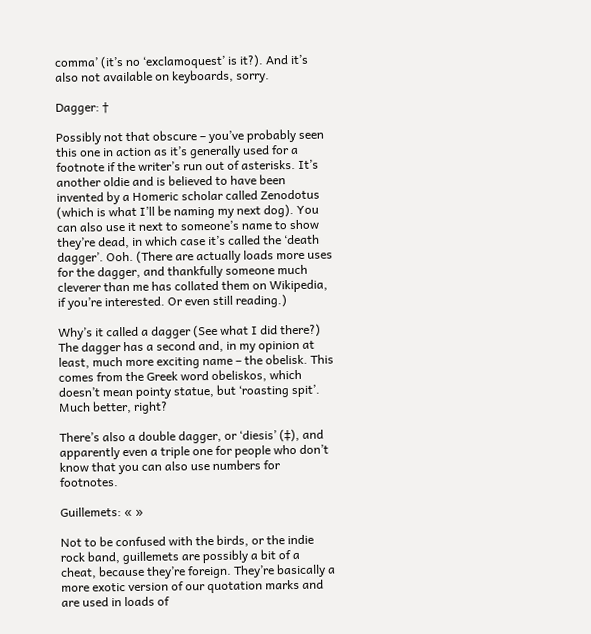comma’ (it’s no ‘exclamoquest’ is it?). And it’s also not available on keyboards, sorry.

Dagger: †

Possibly not that obscure – you’ve probably seen this one in action as it’s generally used for a footnote if the writer’s run out of asterisks. It’s another oldie and is believed to have been invented by a Homeric scholar called Zenodotus (which is what I’ll be naming my next dog). You can also use it next to someone’s name to show they’re dead, in which case it’s called the ‘death dagger’. Ooh. (There are actually loads more uses for the dagger, and thankfully someone much cleverer than me has collated them on Wikipedia, if you’re interested. Or even still reading.)

Why’s it called a dagger (See what I did there?) The dagger has a second and, in my opinion at least, much more exciting name – the obelisk. This comes from the Greek word obeliskos, which doesn’t mean pointy statue, but ‘roasting spit’. Much better, right?

There’s also a double dagger, or ‘diesis’ (‡), and apparently even a triple one for people who don’t know that you can also use numbers for footnotes.

Guillemets: « »

Not to be confused with the birds, or the indie rock band, guillemets are possibly a bit of a cheat, because they’re foreign. They’re basically a more exotic version of our quotation marks and are used in loads of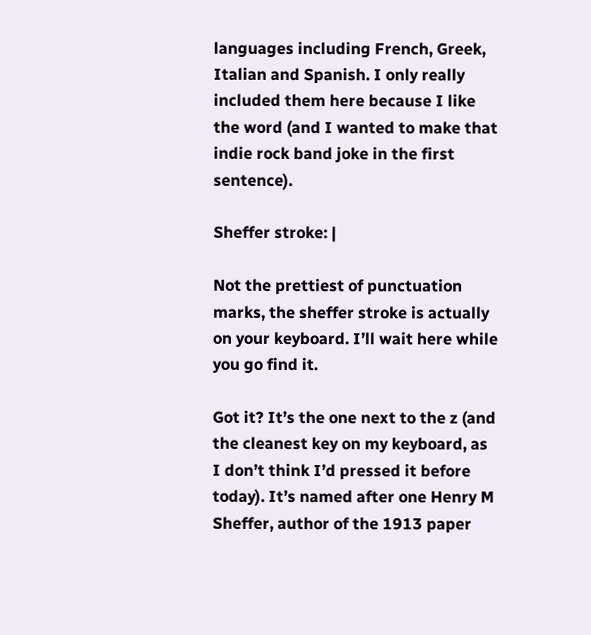languages including French, Greek, Italian and Spanish. I only really included them here because I like the word (and I wanted to make that indie rock band joke in the first sentence).

Sheffer stroke: |

Not the prettiest of punctuation marks, the sheffer stroke is actually on your keyboard. I’ll wait here while you go find it.

Got it? It’s the one next to the z (and the cleanest key on my keyboard, as I don’t think I’d pressed it before today). It’s named after one Henry M Sheffer, author of the 1913 paper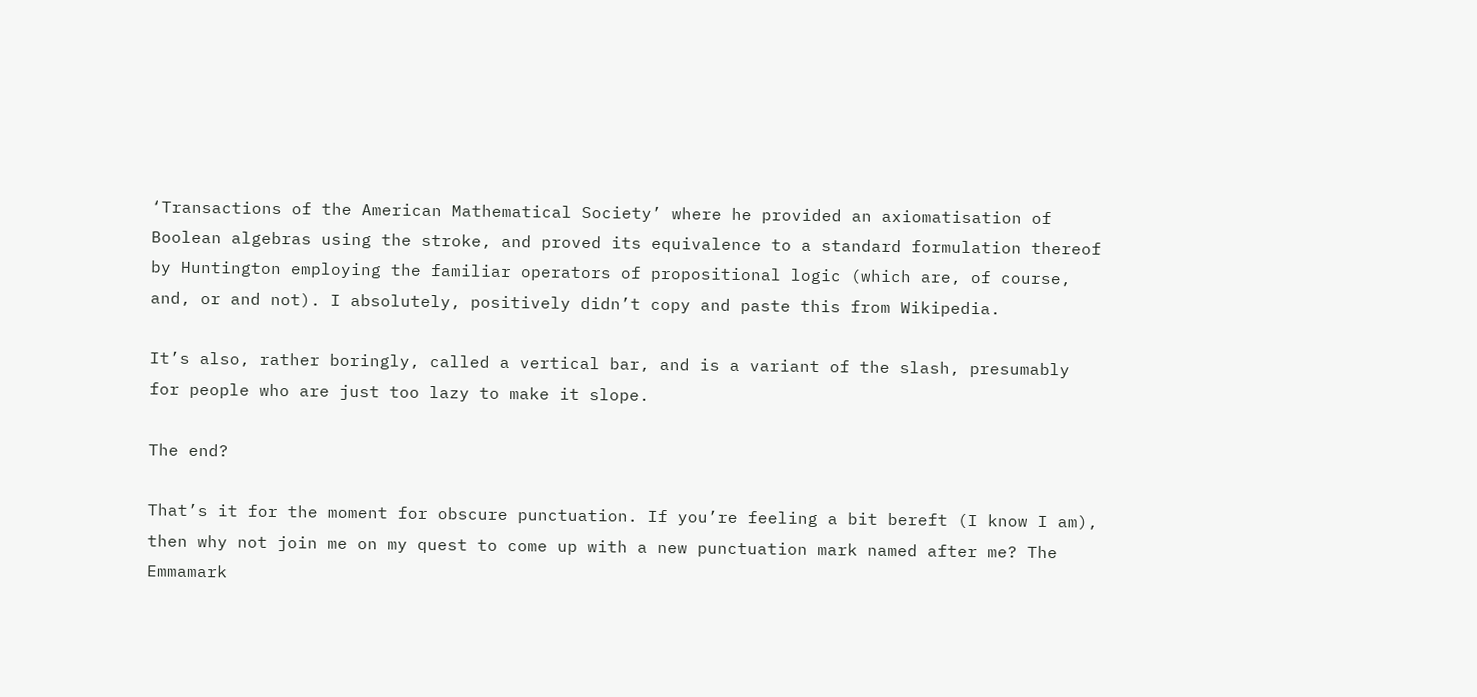‘Transactions of the American Mathematical Society’ where he provided an axiomatisation of Boolean algebras using the stroke, and proved its equivalence to a standard formulation thereof by Huntington employing the familiar operators of propositional logic (which are, of course, and, or and not). I absolutely, positively didn’t copy and paste this from Wikipedia.

It’s also, rather boringly, called a vertical bar, and is a variant of the slash, presumably for people who are just too lazy to make it slope.

The end?

That’s it for the moment for obscure punctuation. If you’re feeling a bit bereft (I know I am), then why not join me on my quest to come up with a new punctuation mark named after me? The Emmamark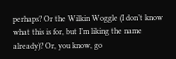perhaps? Or the Wilkin Woggle (I don’t know what this is for, but I’m liking the name already)? Or, you know, go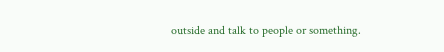outside and talk to people or something.